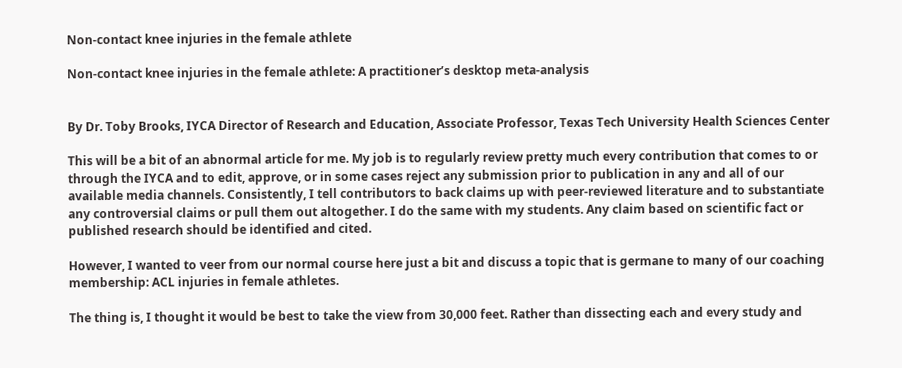Non-contact knee injuries in the female athlete

Non-contact knee injuries in the female athlete: A practitioner’s desktop meta-analysis


By Dr. Toby Brooks, IYCA Director of Research and Education, Associate Professor, Texas Tech University Health Sciences Center

This will be a bit of an abnormal article for me. My job is to regularly review pretty much every contribution that comes to or through the IYCA and to edit, approve, or in some cases reject any submission prior to publication in any and all of our available media channels. Consistently, I tell contributors to back claims up with peer-reviewed literature and to substantiate any controversial claims or pull them out altogether. I do the same with my students. Any claim based on scientific fact or published research should be identified and cited.

However, I wanted to veer from our normal course here just a bit and discuss a topic that is germane to many of our coaching membership: ACL injuries in female athletes.

The thing is, I thought it would be best to take the view from 30,000 feet. Rather than dissecting each and every study and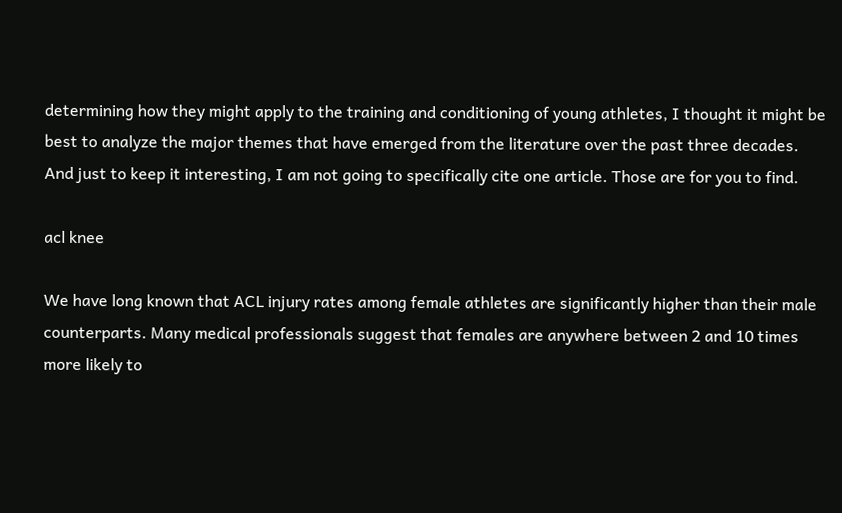determining how they might apply to the training and conditioning of young athletes, I thought it might be best to analyze the major themes that have emerged from the literature over the past three decades. And just to keep it interesting, I am not going to specifically cite one article. Those are for you to find.

acl knee

We have long known that ACL injury rates among female athletes are significantly higher than their male counterparts. Many medical professionals suggest that females are anywhere between 2 and 10 times more likely to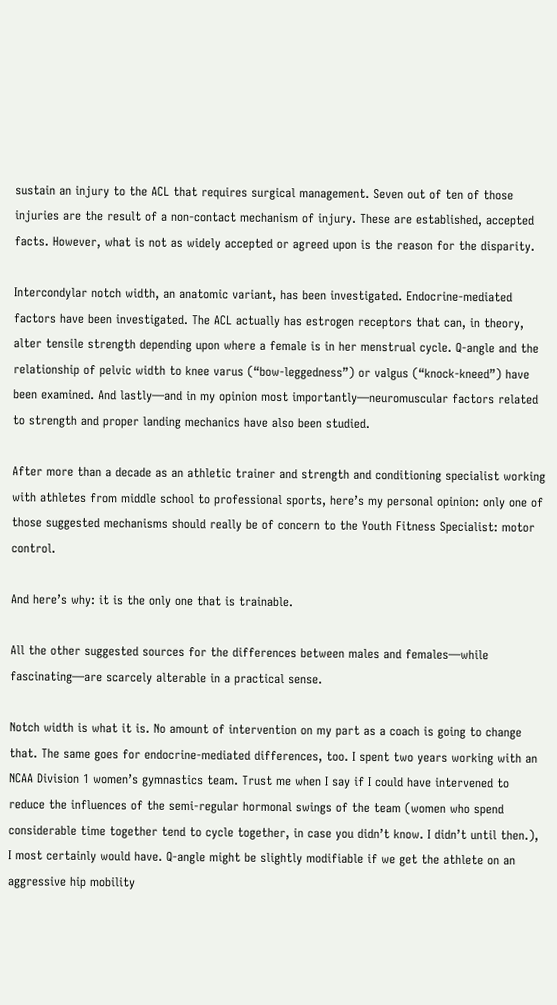sustain an injury to the ACL that requires surgical management. Seven out of ten of those injuries are the result of a non-contact mechanism of injury. These are established, accepted facts. However, what is not as widely accepted or agreed upon is the reason for the disparity.

Intercondylar notch width, an anatomic variant, has been investigated. Endocrine-mediated factors have been investigated. The ACL actually has estrogen receptors that can, in theory, alter tensile strength depending upon where a female is in her menstrual cycle. Q-angle and the relationship of pelvic width to knee varus (“bow-leggedness”) or valgus (“knock-kneed”) have been examined. And lastly—and in my opinion most importantly—neuromuscular factors related to strength and proper landing mechanics have also been studied.

After more than a decade as an athletic trainer and strength and conditioning specialist working with athletes from middle school to professional sports, here’s my personal opinion: only one of those suggested mechanisms should really be of concern to the Youth Fitness Specialist: motor control.

And here’s why: it is the only one that is trainable.

All the other suggested sources for the differences between males and females—while fascinating—are scarcely alterable in a practical sense.

Notch width is what it is. No amount of intervention on my part as a coach is going to change that. The same goes for endocrine-mediated differences, too. I spent two years working with an NCAA Division 1 women’s gymnastics team. Trust me when I say if I could have intervened to reduce the influences of the semi-regular hormonal swings of the team (women who spend considerable time together tend to cycle together, in case you didn’t know. I didn’t until then.), I most certainly would have. Q-angle might be slightly modifiable if we get the athlete on an aggressive hip mobility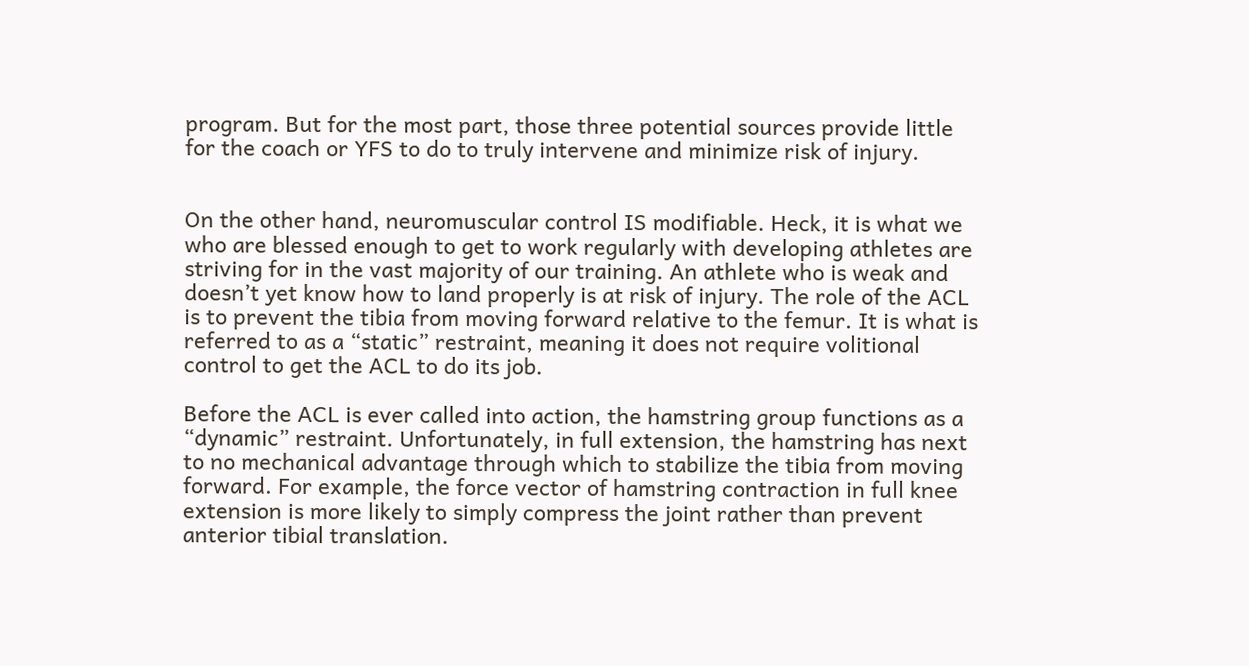program. But for the most part, those three potential sources provide little for the coach or YFS to do to truly intervene and minimize risk of injury.


On the other hand, neuromuscular control IS modifiable. Heck, it is what we who are blessed enough to get to work regularly with developing athletes are striving for in the vast majority of our training. An athlete who is weak and doesn’t yet know how to land properly is at risk of injury. The role of the ACL is to prevent the tibia from moving forward relative to the femur. It is what is referred to as a “static” restraint, meaning it does not require volitional control to get the ACL to do its job.

Before the ACL is ever called into action, the hamstring group functions as a “dynamic” restraint. Unfortunately, in full extension, the hamstring has next to no mechanical advantage through which to stabilize the tibia from moving forward. For example, the force vector of hamstring contraction in full knee extension is more likely to simply compress the joint rather than prevent anterior tibial translation.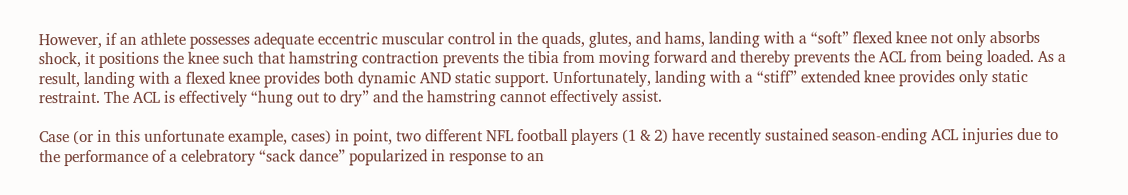However, if an athlete possesses adequate eccentric muscular control in the quads, glutes, and hams, landing with a “soft” flexed knee not only absorbs shock, it positions the knee such that hamstring contraction prevents the tibia from moving forward and thereby prevents the ACL from being loaded. As a result, landing with a flexed knee provides both dynamic AND static support. Unfortunately, landing with a “stiff” extended knee provides only static restraint. The ACL is effectively “hung out to dry” and the hamstring cannot effectively assist.

Case (or in this unfortunate example, cases) in point, two different NFL football players (1 & 2) have recently sustained season-ending ACL injuries due to the performance of a celebratory “sack dance” popularized in response to an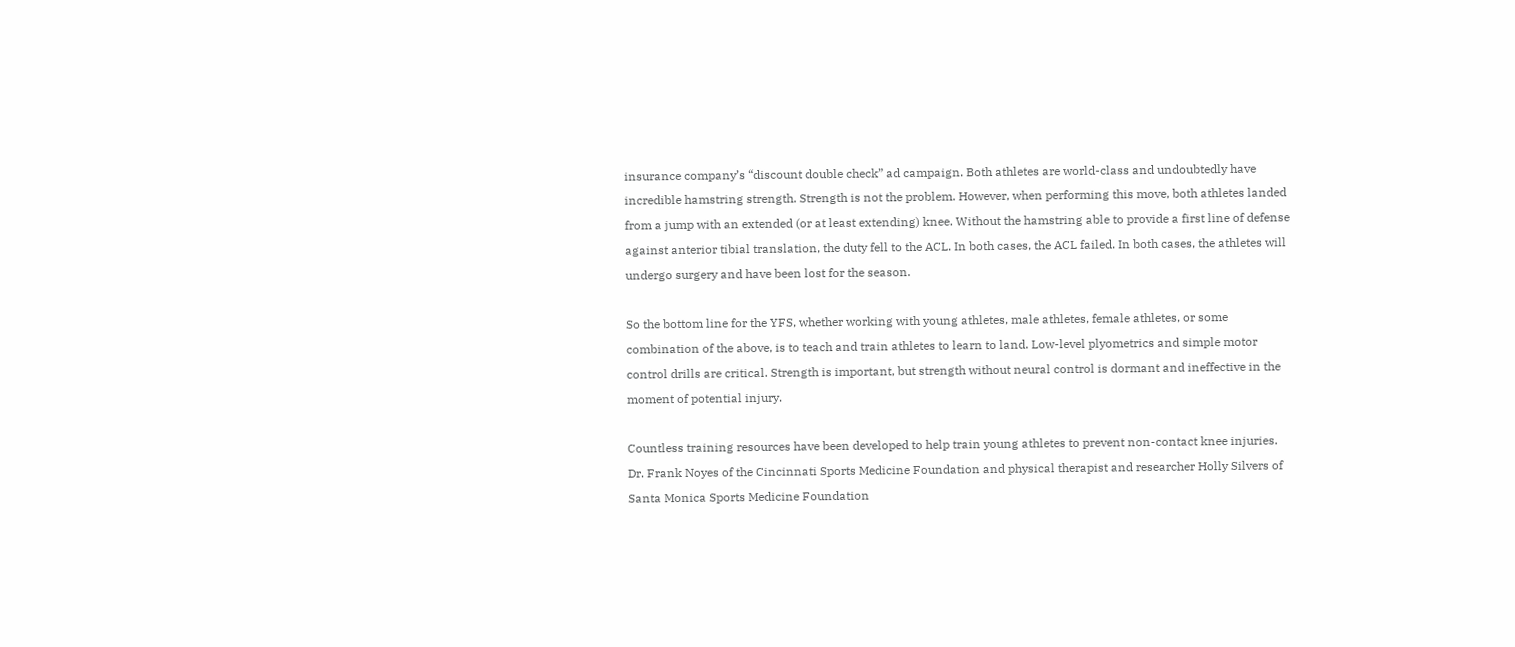insurance company’s “discount double check” ad campaign. Both athletes are world-class and undoubtedly have incredible hamstring strength. Strength is not the problem. However, when performing this move, both athletes landed from a jump with an extended (or at least extending) knee. Without the hamstring able to provide a first line of defense against anterior tibial translation, the duty fell to the ACL. In both cases, the ACL failed. In both cases, the athletes will undergo surgery and have been lost for the season.

So the bottom line for the YFS, whether working with young athletes, male athletes, female athletes, or some combination of the above, is to teach and train athletes to learn to land. Low-level plyometrics and simple motor control drills are critical. Strength is important, but strength without neural control is dormant and ineffective in the moment of potential injury.

Countless training resources have been developed to help train young athletes to prevent non-contact knee injuries. Dr. Frank Noyes of the Cincinnati Sports Medicine Foundation and physical therapist and researcher Holly Silvers of Santa Monica Sports Medicine Foundation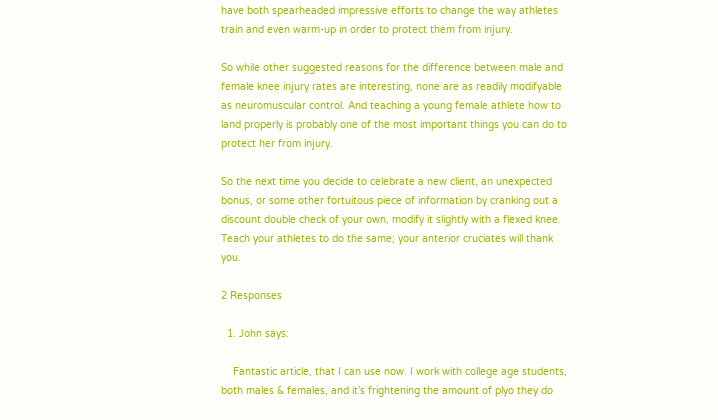have both spearheaded impressive efforts to change the way athletes train and even warm-up in order to protect them from injury.

So while other suggested reasons for the difference between male and female knee injury rates are interesting, none are as readily modifyable as neuromuscular control. And teaching a young female athlete how to land properly is probably one of the most important things you can do to protect her from injury.

So the next time you decide to celebrate a new client, an unexpected bonus, or some other fortuitous piece of information by cranking out a discount double check of your own, modify it slightly with a flexed knee. Teach your athletes to do the same; your anterior cruciates will thank you.

2 Responses

  1. John says:

    Fantastic article, that I can use now. I work with college age students, both males & females, and it’s frightening the amount of plyo they do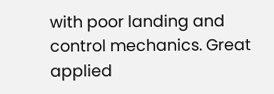with poor landing and control mechanics. Great applied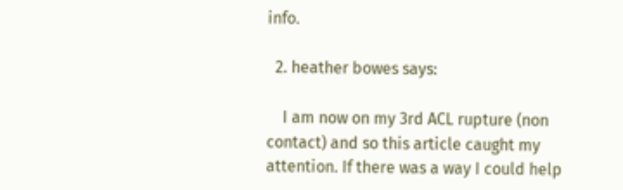info.

  2. heather bowes says:

    I am now on my 3rd ACL rupture (non contact) and so this article caught my attention. If there was a way I could help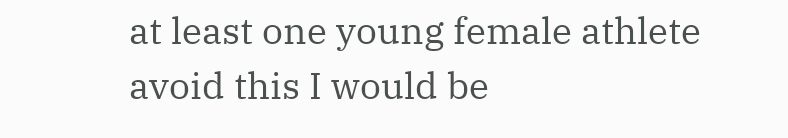at least one young female athlete avoid this I would be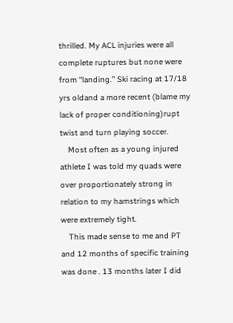thrilled. My ACL injuries were all complete ruptures but none were from “landing.” Ski racing at 17/18 yrs oldand a more recent (blame my lack of proper conditioning)rupt twist and turn playing soccer.
    Most often as a young injured athlete I was told my quads were over proportionately strong in relation to my hamstrings which were extremely tight.
    This made sense to me and PT and 12 months of specific training was done . 13 months later I did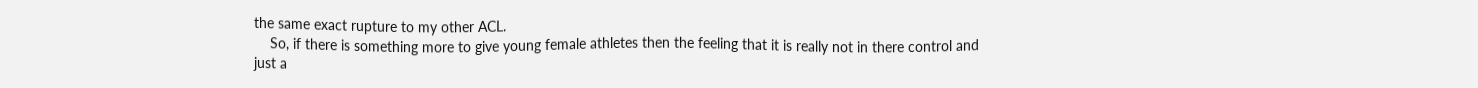the same exact rupture to my other ACL.
    So, if there is something more to give young female athletes then the feeling that it is really not in there control and just a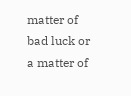matter of bad luck or a matter of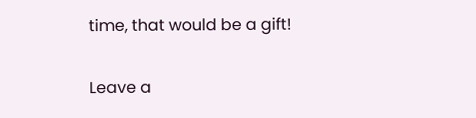time, that would be a gift!

Leave a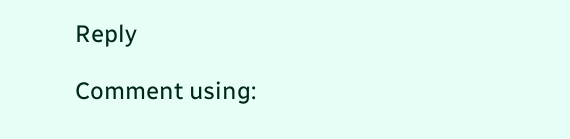Reply

Comment using: